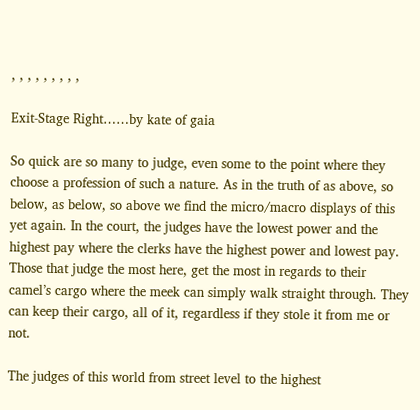, , , , , , , , ,

Exit-Stage Right……by kate of gaia

So quick are so many to judge, even some to the point where they choose a profession of such a nature. As in the truth of as above, so below, as below, so above we find the micro/macro displays of this yet again. In the court, the judges have the lowest power and the highest pay where the clerks have the highest power and lowest pay. Those that judge the most here, get the most in regards to their camel’s cargo where the meek can simply walk straight through. They can keep their cargo, all of it, regardless if they stole it from me or not.

The judges of this world from street level to the highest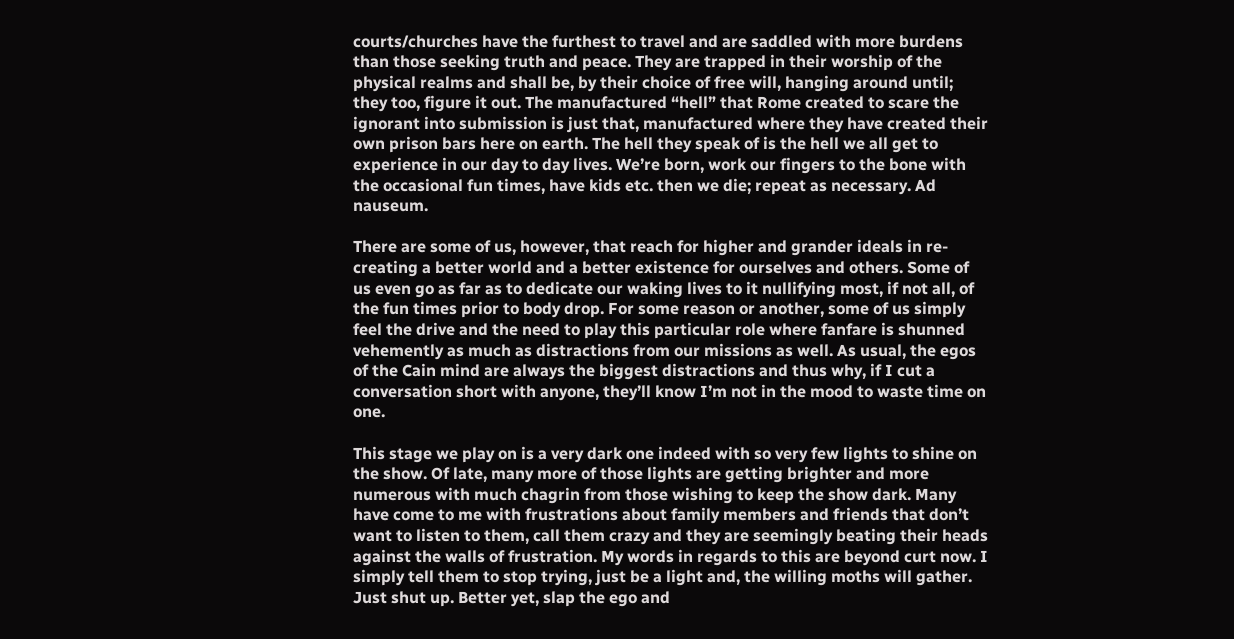courts/churches have the furthest to travel and are saddled with more burdens than those seeking truth and peace. They are trapped in their worship of the physical realms and shall be, by their choice of free will, hanging around until; they too, figure it out. The manufactured “hell” that Rome created to scare the ignorant into submission is just that, manufactured where they have created their own prison bars here on earth. The hell they speak of is the hell we all get to experience in our day to day lives. We’re born, work our fingers to the bone with the occasional fun times, have kids etc. then we die; repeat as necessary. Ad nauseum.

There are some of us, however, that reach for higher and grander ideals in re-creating a better world and a better existence for ourselves and others. Some of us even go as far as to dedicate our waking lives to it nullifying most, if not all, of the fun times prior to body drop. For some reason or another, some of us simply feel the drive and the need to play this particular role where fanfare is shunned vehemently as much as distractions from our missions as well. As usual, the egos of the Cain mind are always the biggest distractions and thus why, if I cut a conversation short with anyone, they’ll know I’m not in the mood to waste time on one.

This stage we play on is a very dark one indeed with so very few lights to shine on the show. Of late, many more of those lights are getting brighter and more numerous with much chagrin from those wishing to keep the show dark. Many have come to me with frustrations about family members and friends that don’t want to listen to them, call them crazy and they are seemingly beating their heads against the walls of frustration. My words in regards to this are beyond curt now. I simply tell them to stop trying, just be a light and, the willing moths will gather. Just shut up. Better yet, slap the ego and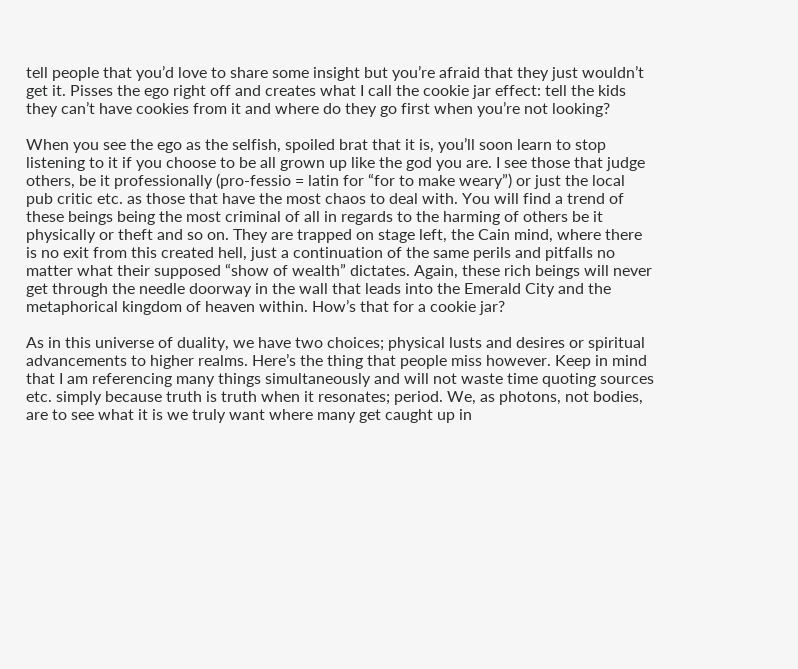tell people that you’d love to share some insight but you’re afraid that they just wouldn’t get it. Pisses the ego right off and creates what I call the cookie jar effect: tell the kids they can’t have cookies from it and where do they go first when you’re not looking?

When you see the ego as the selfish, spoiled brat that it is, you’ll soon learn to stop listening to it if you choose to be all grown up like the god you are. I see those that judge others, be it professionally (pro-fessio = latin for “for to make weary”) or just the local pub critic etc. as those that have the most chaos to deal with. You will find a trend of these beings being the most criminal of all in regards to the harming of others be it physically or theft and so on. They are trapped on stage left, the Cain mind, where there is no exit from this created hell, just a continuation of the same perils and pitfalls no matter what their supposed “show of wealth” dictates. Again, these rich beings will never get through the needle doorway in the wall that leads into the Emerald City and the metaphorical kingdom of heaven within. How’s that for a cookie jar?

As in this universe of duality, we have two choices; physical lusts and desires or spiritual advancements to higher realms. Here’s the thing that people miss however. Keep in mind that I am referencing many things simultaneously and will not waste time quoting sources etc. simply because truth is truth when it resonates; period. We, as photons, not bodies, are to see what it is we truly want where many get caught up in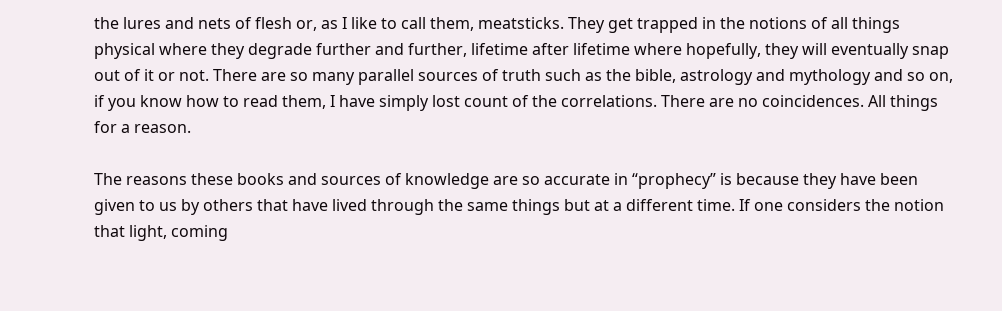the lures and nets of flesh or, as I like to call them, meatsticks. They get trapped in the notions of all things physical where they degrade further and further, lifetime after lifetime where hopefully, they will eventually snap out of it or not. There are so many parallel sources of truth such as the bible, astrology and mythology and so on, if you know how to read them, I have simply lost count of the correlations. There are no coincidences. All things for a reason.

The reasons these books and sources of knowledge are so accurate in “prophecy” is because they have been given to us by others that have lived through the same things but at a different time. If one considers the notion that light, coming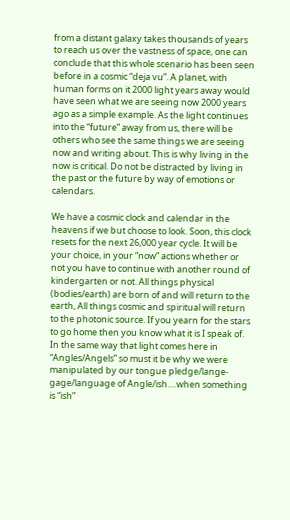from a distant galaxy takes thousands of years to reach us over the vastness of space, one can conclude that this whole scenario has been seen before in a cosmic “deja vu”. A planet, with human forms on it 2000 light years away would have seen what we are seeing now 2000 years ago as a simple example. As the light continues into the “future” away from us, there will be others who see the same things we are seeing now and writing about. This is why living in the now is critical. Do not be distracted by living in the past or the future by way of emotions or calendars.

We have a cosmic clock and calendar in the heavens if we but choose to look. Soon, this clock resets for the next 26,000 year cycle. It will be your choice, in your “now” actions whether or not you have to continue with another round of kindergarten or not. All things physical (bodies/earth) are born of and will return to the earth, All things cosmic and spiritual will return to the photonic source. If you yearn for the stars to go home then you know what it is I speak of. In the same way that light comes here in “Angles/Angels” so must it be why we were manipulated by our tongue pledge/lange-gage/language of Angle/ish….when something is “ish”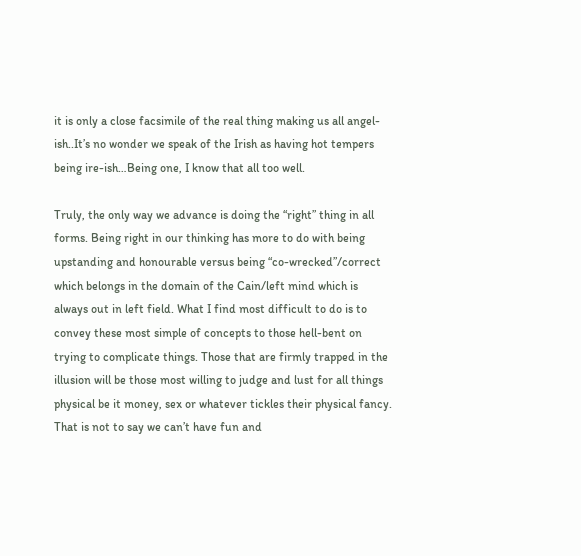it is only a close facsimile of the real thing making us all angel-ish..It’s no wonder we speak of the Irish as having hot tempers being ire-ish…Being one, I know that all too well.

Truly, the only way we advance is doing the “right” thing in all forms. Being right in our thinking has more to do with being upstanding and honourable versus being “co-wrecked”/correct which belongs in the domain of the Cain/left mind which is always out in left field. What I find most difficult to do is to convey these most simple of concepts to those hell-bent on trying to complicate things. Those that are firmly trapped in the illusion will be those most willing to judge and lust for all things physical be it money, sex or whatever tickles their physical fancy. That is not to say we can’t have fun and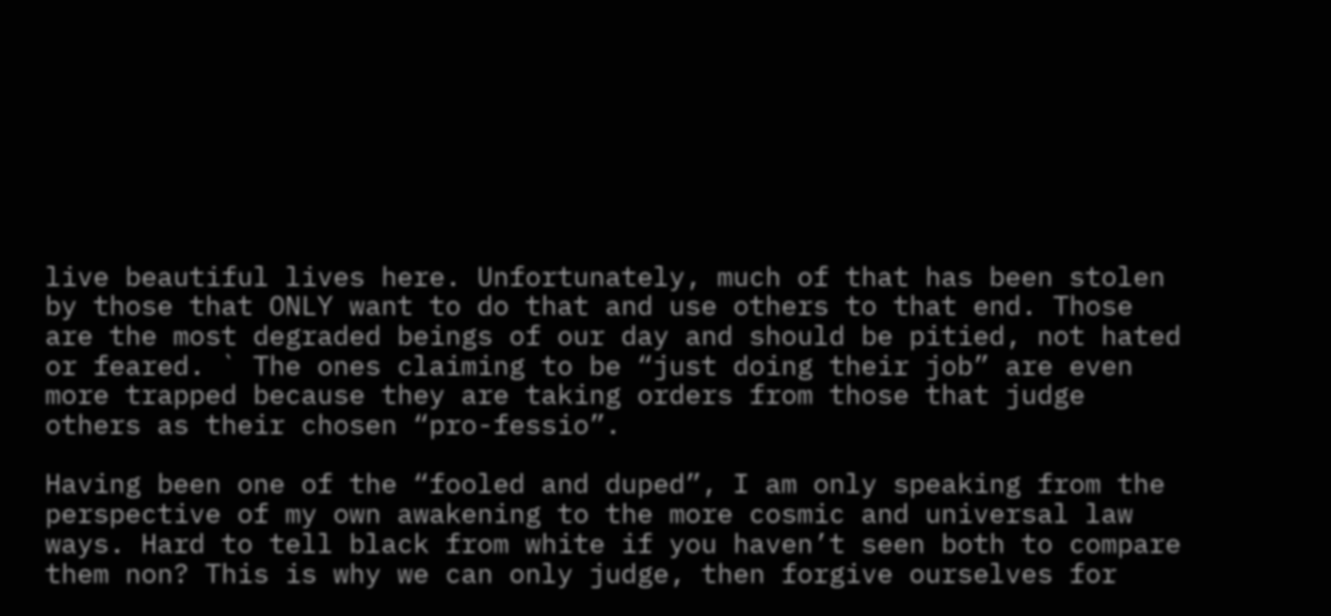live beautiful lives here. Unfortunately, much of that has been stolen by those that ONLY want to do that and use others to that end. Those are the most degraded beings of our day and should be pitied, not hated or feared. ` The ones claiming to be “just doing their job” are even more trapped because they are taking orders from those that judge others as their chosen “pro-fessio”.

Having been one of the “fooled and duped”, I am only speaking from the perspective of my own awakening to the more cosmic and universal law ways. Hard to tell black from white if you haven’t seen both to compare them non? This is why we can only judge, then forgive ourselves for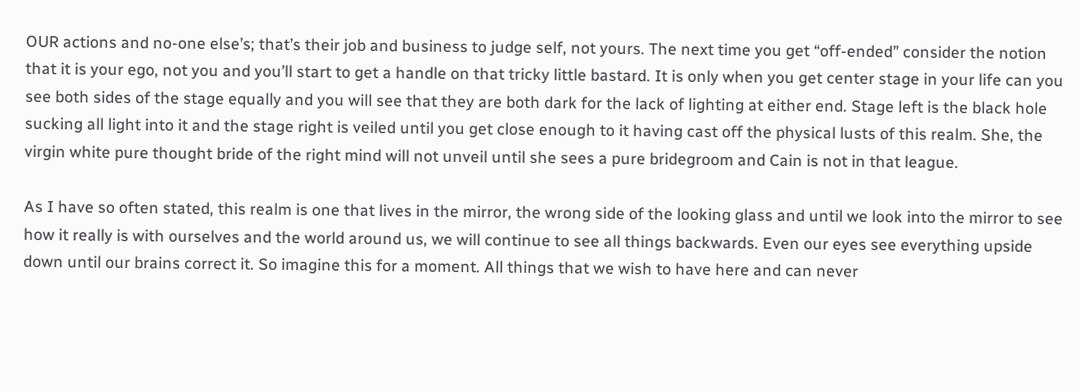OUR actions and no-one else’s; that’s their job and business to judge self, not yours. The next time you get “off-ended” consider the notion that it is your ego, not you and you’ll start to get a handle on that tricky little bastard. It is only when you get center stage in your life can you see both sides of the stage equally and you will see that they are both dark for the lack of lighting at either end. Stage left is the black hole sucking all light into it and the stage right is veiled until you get close enough to it having cast off the physical lusts of this realm. She, the virgin white pure thought bride of the right mind will not unveil until she sees a pure bridegroom and Cain is not in that league.

As I have so often stated, this realm is one that lives in the mirror, the wrong side of the looking glass and until we look into the mirror to see how it really is with ourselves and the world around us, we will continue to see all things backwards. Even our eyes see everything upside down until our brains correct it. So imagine this for a moment. All things that we wish to have here and can never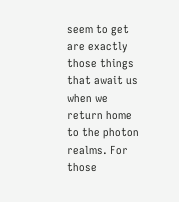seem to get are exactly those things that await us when we return home to the photon realms. For those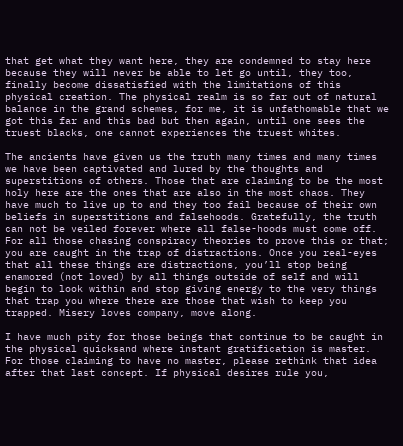that get what they want here, they are condemned to stay here because they will never be able to let go until, they too, finally become dissatisfied with the limitations of this physical creation. The physical realm is so far out of natural balance in the grand schemes, for me, it is unfathomable that we got this far and this bad but then again, until one sees the truest blacks, one cannot experiences the truest whites.

The ancients have given us the truth many times and many times we have been captivated and lured by the thoughts and superstitions of others. Those that are claiming to be the most holy here are the ones that are also in the most chaos. They have much to live up to and they too fail because of their own beliefs in superstitions and falsehoods. Gratefully, the truth can not be veiled forever where all false-hoods must come off. For all those chasing conspiracy theories to prove this or that; you are caught in the trap of distractions. Once you real-eyes that all these things are distractions, you’ll stop being enamored (not loved) by all things outside of self and will begin to look within and stop giving energy to the very things that trap you where there are those that wish to keep you trapped. Misery loves company, move along.

I have much pity for those beings that continue to be caught in the physical quicksand where instant gratification is master. For those claiming to have no master, please rethink that idea after that last concept. If physical desires rule you,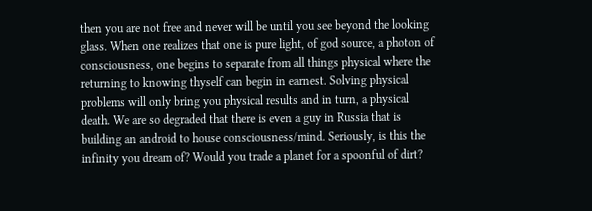then you are not free and never will be until you see beyond the looking glass. When one realizes that one is pure light, of god source, a photon of consciousness, one begins to separate from all things physical where the returning to knowing thyself can begin in earnest. Solving physical problems will only bring you physical results and in turn, a physical death. We are so degraded that there is even a guy in Russia that is building an android to house consciousness/mind. Seriously, is this the infinity you dream of? Would you trade a planet for a spoonful of dirt?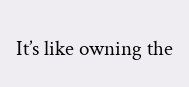It’s like owning the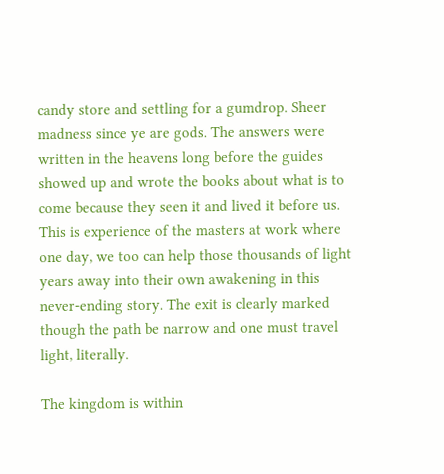candy store and settling for a gumdrop. Sheer madness since ye are gods. The answers were written in the heavens long before the guides showed up and wrote the books about what is to come because they seen it and lived it before us. This is experience of the masters at work where one day, we too can help those thousands of light years away into their own awakening in this never-ending story. The exit is clearly marked though the path be narrow and one must travel light, literally.

The kingdom is within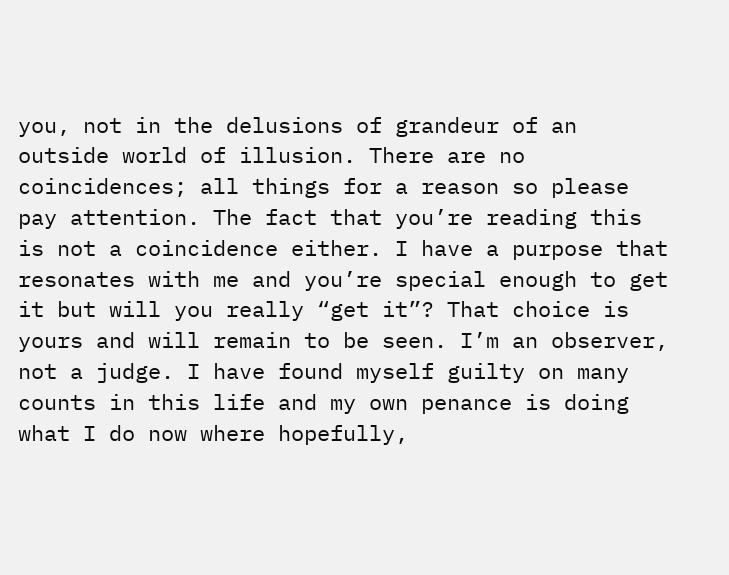you, not in the delusions of grandeur of an outside world of illusion. There are no coincidences; all things for a reason so please pay attention. The fact that you’re reading this is not a coincidence either. I have a purpose that resonates with me and you’re special enough to get it but will you really “get it”? That choice is yours and will remain to be seen. I’m an observer, not a judge. I have found myself guilty on many counts in this life and my own penance is doing what I do now where hopefully,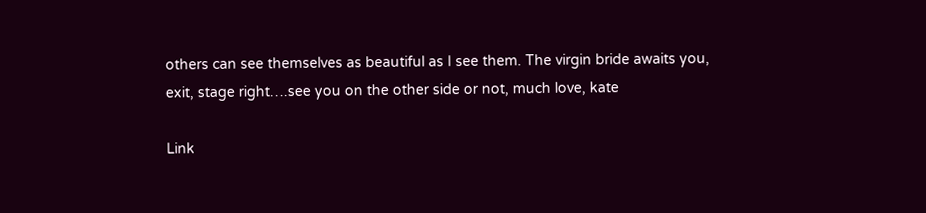others can see themselves as beautiful as I see them. The virgin bride awaits you, exit, stage right….see you on the other side or not, much love, kate

Link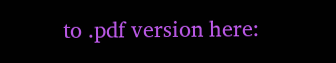to .pdf version here: